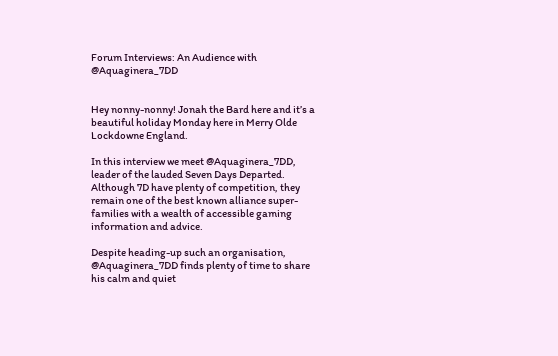Forum Interviews: An Audience with @Aquaginera_7DD


Hey nonny-nonny! Jonah the Bard here and it’s a beautiful holiday Monday here in Merry Olde Lockdowne England.

In this interview we meet @Aquaginera_7DD, leader of the lauded Seven Days Departed. Although 7D have plenty of competition, they remain one of the best known alliance super-families with a wealth of accessible gaming information and advice.

Despite heading-up such an organisation, @Aquaginera_7DD finds plenty of time to share his calm and quiet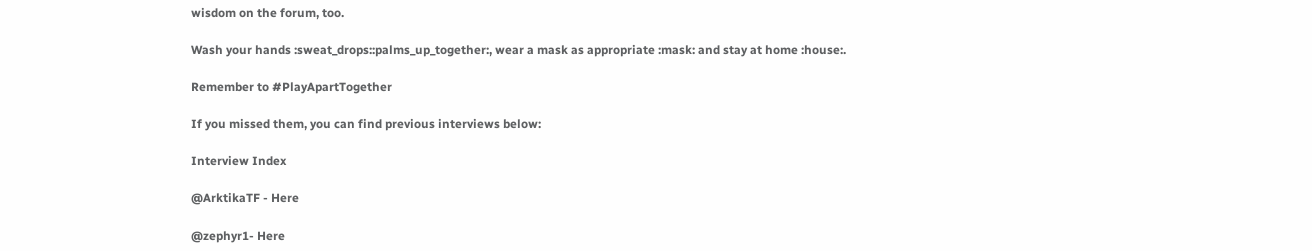wisdom on the forum, too.

Wash your hands :sweat_drops::palms_up_together:, wear a mask as appropriate :mask: and stay at home :house:.

Remember to #PlayApartTogether

If you missed them, you can find previous interviews below:

Interview Index

@ArktikaTF - Here

@zephyr1- Here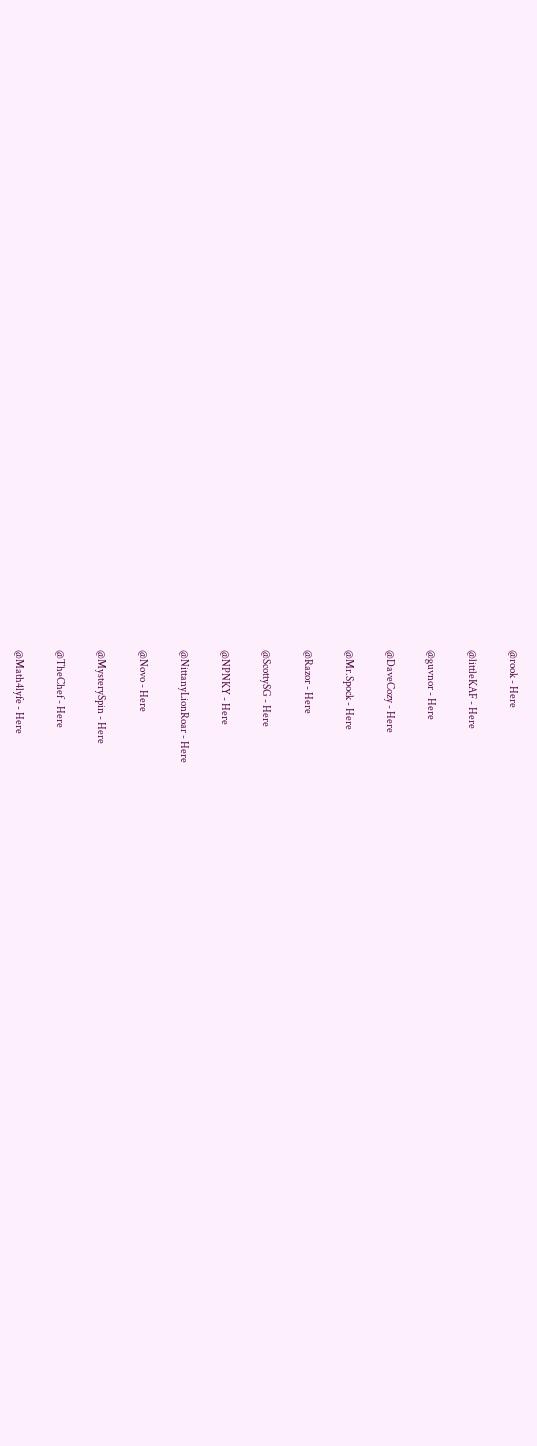@rook - Here

@littleKAF - Here

@guvnor - Here

@DaveCozy - Here

@Mr.Spock - Here

@Razor - Here

@ScottySG - Here

@NPNKY - Here

@NittanyLionRoar - Here

@Novo - Here

@MysterySpin - Here

@TheChef - Here

@Math4lyfe - Here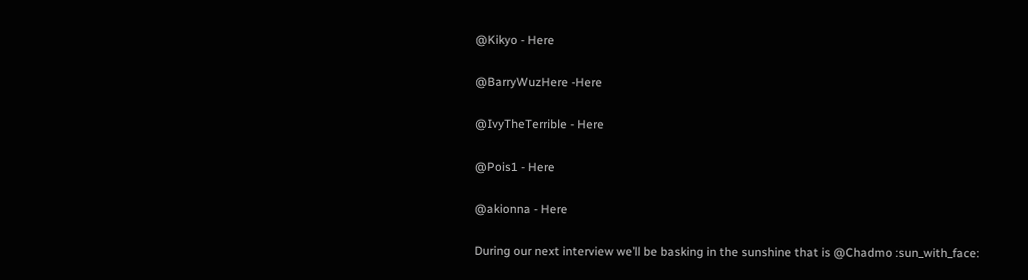@Kikyo - Here

@BarryWuzHere -Here

@IvyTheTerrible - Here

@Pois1 - Here

@akionna - Here

During our next interview we’ll be basking in the sunshine that is @Chadmo :sun_with_face: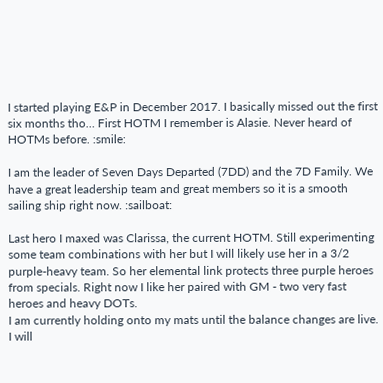I started playing E&P in December 2017. I basically missed out the first six months tho… First HOTM I remember is Alasie. Never heard of HOTMs before. :smile:

I am the leader of Seven Days Departed (7DD) and the 7D Family. We have a great leadership team and great members so it is a smooth sailing ship right now. :sailboat:

Last hero I maxed was Clarissa, the current HOTM. Still experimenting some team combinations with her but I will likely use her in a 3/2 purple-heavy team. So her elemental link protects three purple heroes from specials. Right now I like her paired with GM - two very fast heroes and heavy DOTs.
I am currently holding onto my mats until the balance changes are live. I will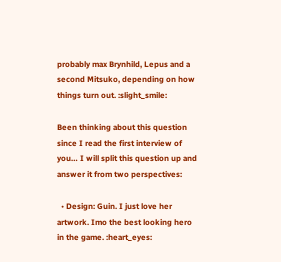probably max Brynhild, Lepus and a second Mitsuko, depending on how things turn out. :slight_smile:

Been thinking about this question since I read the first interview of you… I will split this question up and answer it from two perspectives:

  • Design: Guin. I just love her artwork. Imo the best looking hero in the game. :heart_eyes: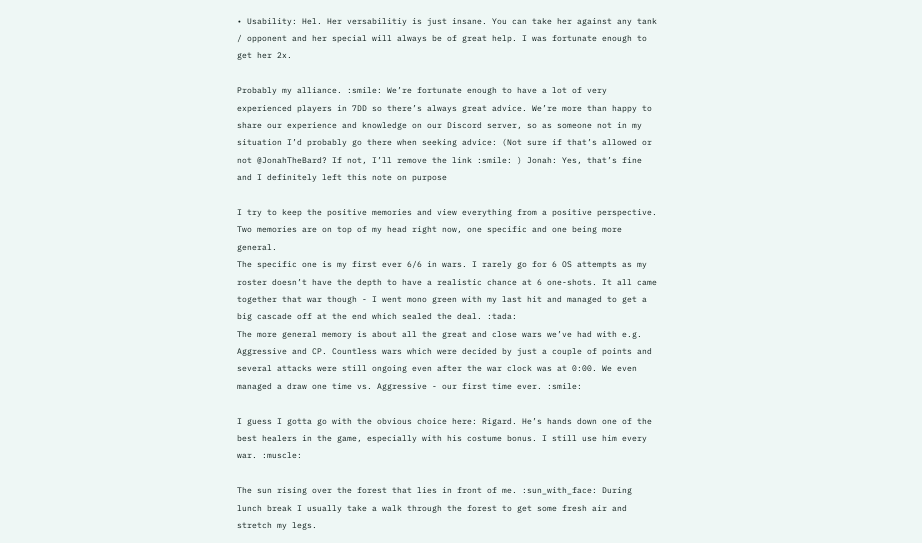• Usability: Hel. Her versabilitiy is just insane. You can take her against any tank / opponent and her special will always be of great help. I was fortunate enough to get her 2x.

Probably my alliance. :smile: We’re fortunate enough to have a lot of very experienced players in 7DD so there’s always great advice. We’re more than happy to share our experience and knowledge on our Discord server, so as someone not in my situation I’d probably go there when seeking advice: (Not sure if that’s allowed or not @JonahTheBard? If not, I’ll remove the link :smile: ) Jonah: Yes, that’s fine and I definitely left this note on purpose

I try to keep the positive memories and view everything from a positive perspective. Two memories are on top of my head right now, one specific and one being more general.
The specific one is my first ever 6/6 in wars. I rarely go for 6 OS attempts as my roster doesn’t have the depth to have a realistic chance at 6 one-shots. It all came together that war though - I went mono green with my last hit and managed to get a big cascade off at the end which sealed the deal. :tada:
The more general memory is about all the great and close wars we’ve had with e.g. Aggressive and CP. Countless wars which were decided by just a couple of points and several attacks were still ongoing even after the war clock was at 0:00. We even managed a draw one time vs. Aggressive - our first time ever. :smile:

I guess I gotta go with the obvious choice here: Rigard. He’s hands down one of the best healers in the game, especially with his costume bonus. I still use him every war. :muscle:

The sun rising over the forest that lies in front of me. :sun_with_face: During lunch break I usually take a walk through the forest to get some fresh air and stretch my legs.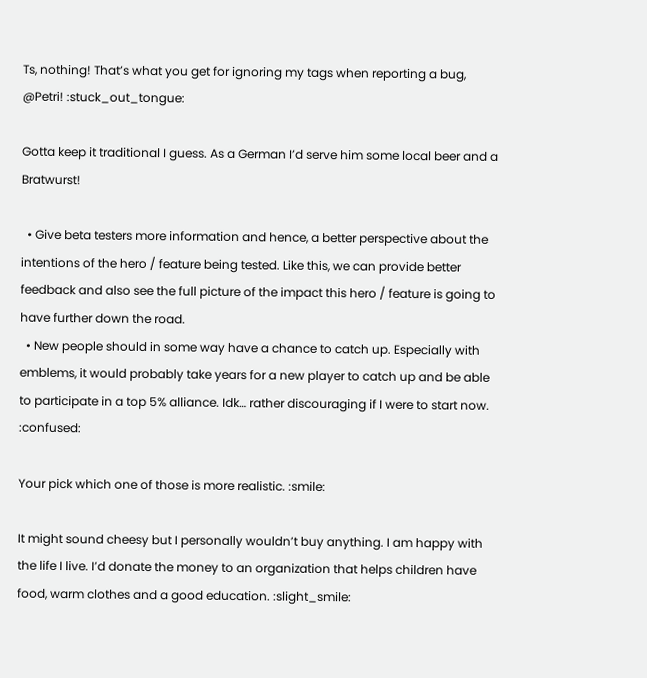Ts, nothing! That’s what you get for ignoring my tags when reporting a bug, @Petri! :stuck_out_tongue:

Gotta keep it traditional I guess. As a German I’d serve him some local beer and a Bratwurst!

  • Give beta testers more information and hence, a better perspective about the intentions of the hero / feature being tested. Like this, we can provide better feedback and also see the full picture of the impact this hero / feature is going to have further down the road.
  • New people should in some way have a chance to catch up. Especially with emblems, it would probably take years for a new player to catch up and be able to participate in a top 5% alliance. Idk… rather discouraging if I were to start now. :confused:

Your pick which one of those is more realistic. :smile:

It might sound cheesy but I personally wouldn’t buy anything. I am happy with the life I live. I’d donate the money to an organization that helps children have food, warm clothes and a good education. :slight_smile: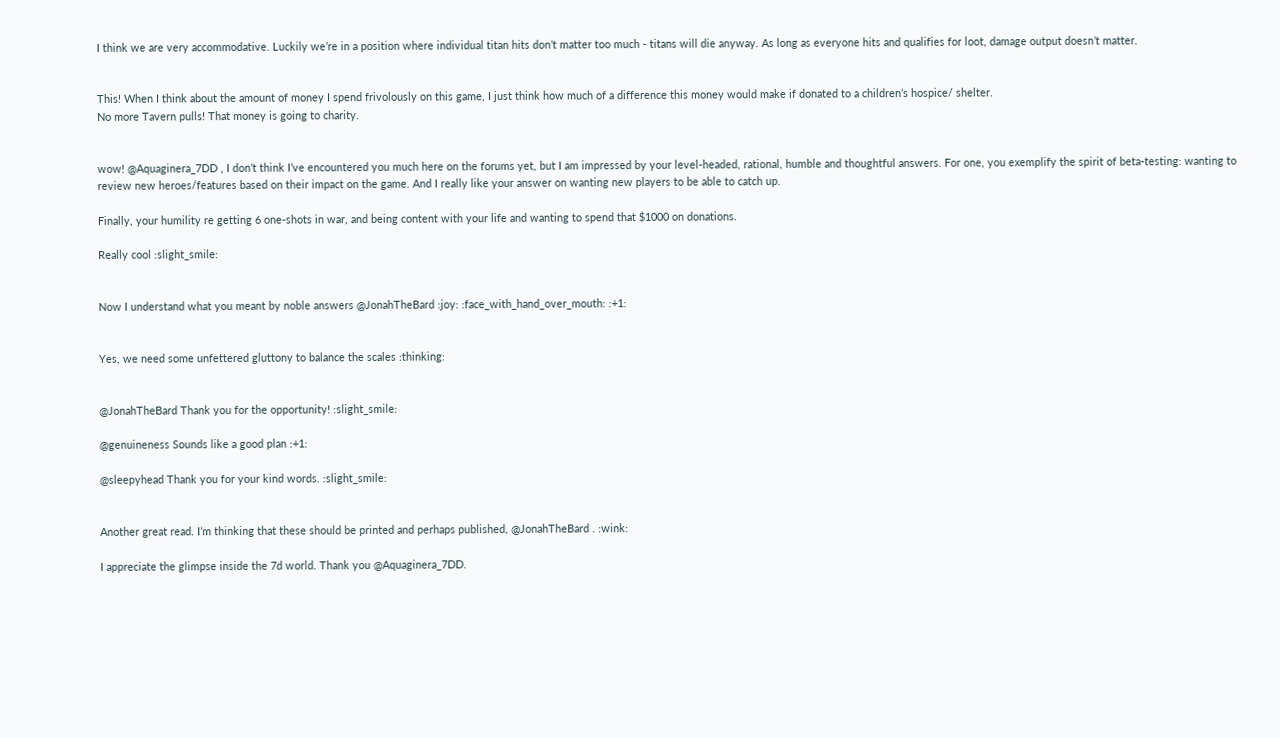I think we are very accommodative. Luckily we’re in a position where individual titan hits don’t matter too much - titans will die anyway. As long as everyone hits and qualifies for loot, damage output doesn’t matter.


This! When I think about the amount of money I spend frivolously on this game, I just think how much of a difference this money would make if donated to a children’s hospice/ shelter.
No more Tavern pulls! That money is going to charity.


wow! @Aquaginera_7DD , I don’t think I’ve encountered you much here on the forums yet, but I am impressed by your level-headed, rational, humble and thoughtful answers. For one, you exemplify the spirit of beta-testing: wanting to review new heroes/features based on their impact on the game. And I really like your answer on wanting new players to be able to catch up.

Finally, your humility re getting 6 one-shots in war, and being content with your life and wanting to spend that $1000 on donations.

Really cool :slight_smile:


Now I understand what you meant by noble answers @JonahTheBard :joy: :face_with_hand_over_mouth: :+1:


Yes, we need some unfettered gluttony to balance the scales :thinking:


@JonahTheBard Thank you for the opportunity! :slight_smile:

@genuineness Sounds like a good plan :+1:

@sleepyhead Thank you for your kind words. :slight_smile:


Another great read. I’m thinking that these should be printed and perhaps published, @JonahTheBard . :wink:

I appreciate the glimpse inside the 7d world. Thank you @Aquaginera_7DD.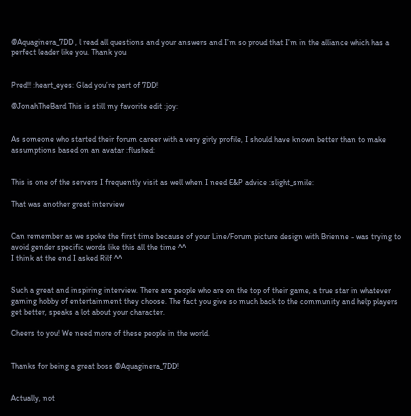@Aquaginera_7DD , l read all questions and your answers and I’m so proud that I’m in the alliance which has a perfect leader like you. Thank you


Pred!! :heart_eyes: Glad you’re part of 7DD!

@JonahTheBard This is still my favorite edit :joy:


As someone who started their forum career with a very girly profile, I should have known better than to make assumptions based on an avatar :flushed:


This is one of the servers I frequently visit as well when I need E&P advice :slight_smile:

That was another great interview


Can remember as we spoke the first time because of your Line/Forum picture design with Brienne - was trying to avoid gender specific words like this all the time ^^
I think at the end I asked Rilf ^^


Such a great and inspiring interview. There are people who are on the top of their game, a true star in whatever gaming hobby of entertainment they choose. The fact you give so much back to the community and help players get better, speaks a lot about your character.

Cheers to you! We need more of these people in the world.


Thanks for being a great boss @Aquaginera_7DD!


Actually, not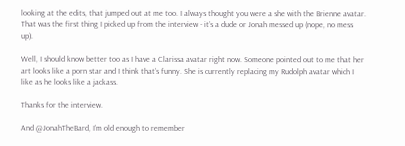looking at the edits, that jumped out at me too. I always thought you were a she with the Brienne avatar. That was the first thing I picked up from the interview - it’s a dude or Jonah messed up (nope, no mess up).

Well, I should know better too as I have a Clarissa avatar right now. Someone pointed out to me that her art looks like a porn star and I think that’s funny. She is currently replacing my Rudolph avatar which I like as he looks like a jackass.

Thanks for the interview.

And @JonahTheBard, I’m old enough to remember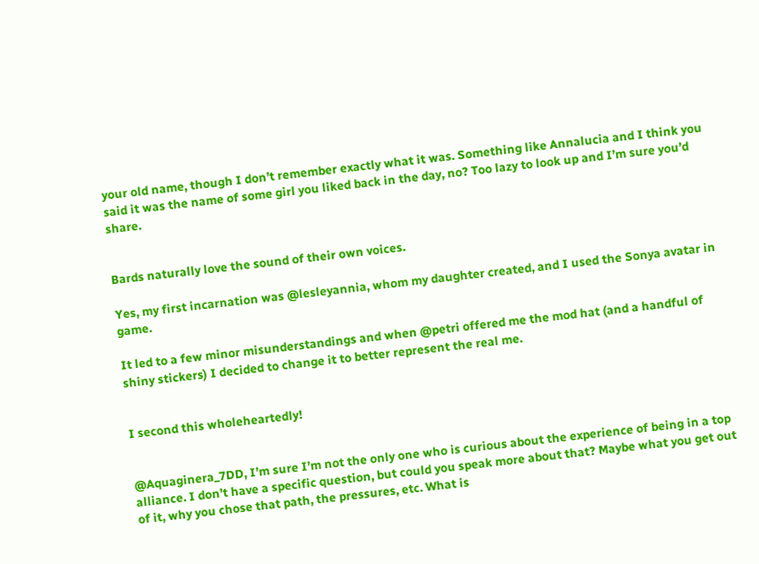your old name, though I don’t remember exactly what it was. Something like Annalucia and I think you said it was the name of some girl you liked back in the day, no? Too lazy to look up and I’m sure you’d share.


Bards naturally love the sound of their own voices.

Yes, my first incarnation was @lesleyannia, whom my daughter created, and I used the Sonya avatar in game.

It led to a few minor misunderstandings and when @petri offered me the mod hat (and a handful of shiny stickers) I decided to change it to better represent the real me.


I second this wholeheartedly!


@Aquaginera_7DD, I’m sure I’m not the only one who is curious about the experience of being in a top alliance. I don’t have a specific question, but could you speak more about that? Maybe what you get out of it, why you chose that path, the pressures, etc. What is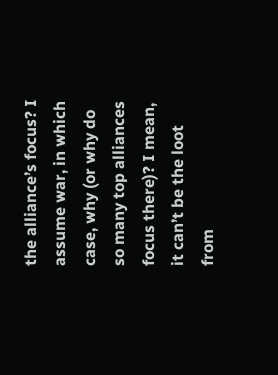the alliance’s focus? I assume war, in which case, why (or why do so many top alliances focus there)? I mean, it can’t be the loot from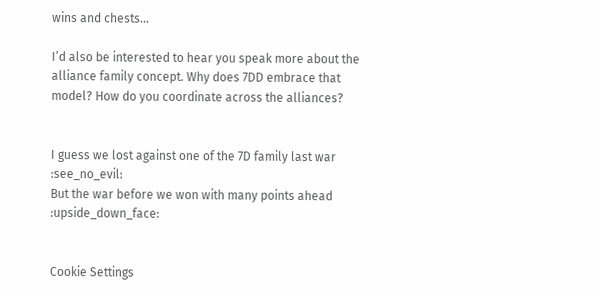wins and chests…

I’d also be interested to hear you speak more about the alliance family concept. Why does 7DD embrace that model? How do you coordinate across the alliances?


I guess we lost against one of the 7D family last war :see_no_evil:
But the war before we won with many points ahead :upside_down_face:


Cookie Settings